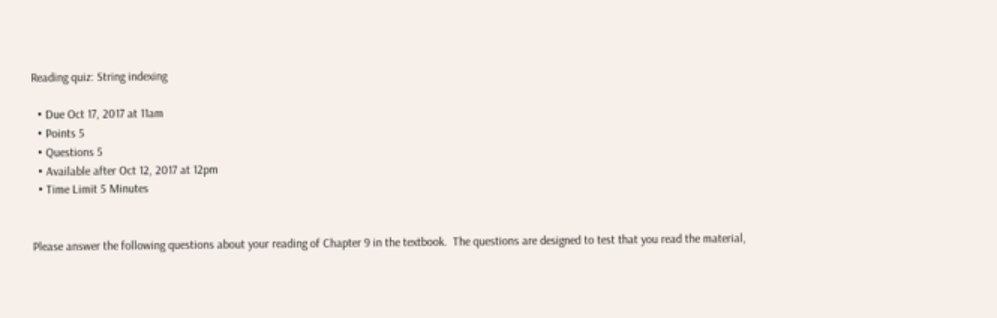Reading quiz: String indexing

  • Due Oct 17, 2017 at 11am
  • Points 5
  • Questions 5
  • Available after Oct 12, 2017 at 12pm
  • Time Limit 5 Minutes


Please answer the following questions about your reading of Chapter 9 in the textbook.  The questions are designed to test that you read the material,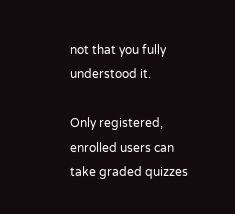not that you fully understood it.

Only registered, enrolled users can take graded quizzes